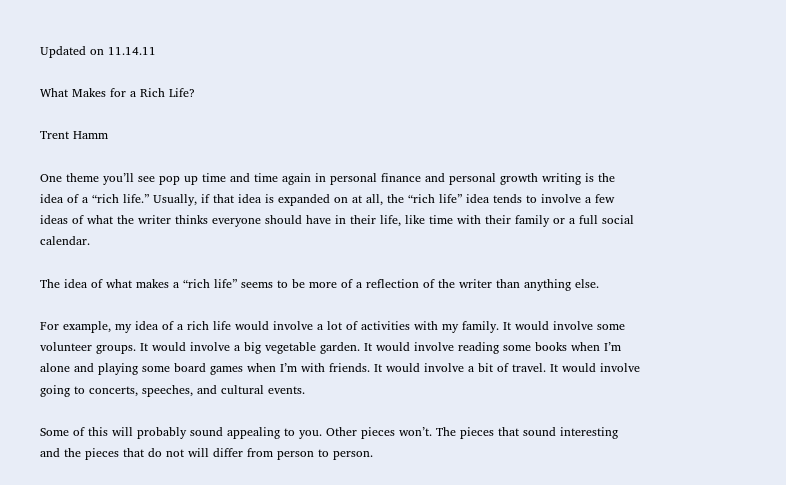Updated on 11.14.11

What Makes for a Rich Life?

Trent Hamm

One theme you’ll see pop up time and time again in personal finance and personal growth writing is the idea of a “rich life.” Usually, if that idea is expanded on at all, the “rich life” idea tends to involve a few ideas of what the writer thinks everyone should have in their life, like time with their family or a full social calendar.

The idea of what makes a “rich life” seems to be more of a reflection of the writer than anything else.

For example, my idea of a rich life would involve a lot of activities with my family. It would involve some volunteer groups. It would involve a big vegetable garden. It would involve reading some books when I’m alone and playing some board games when I’m with friends. It would involve a bit of travel. It would involve going to concerts, speeches, and cultural events.

Some of this will probably sound appealing to you. Other pieces won’t. The pieces that sound interesting and the pieces that do not will differ from person to person.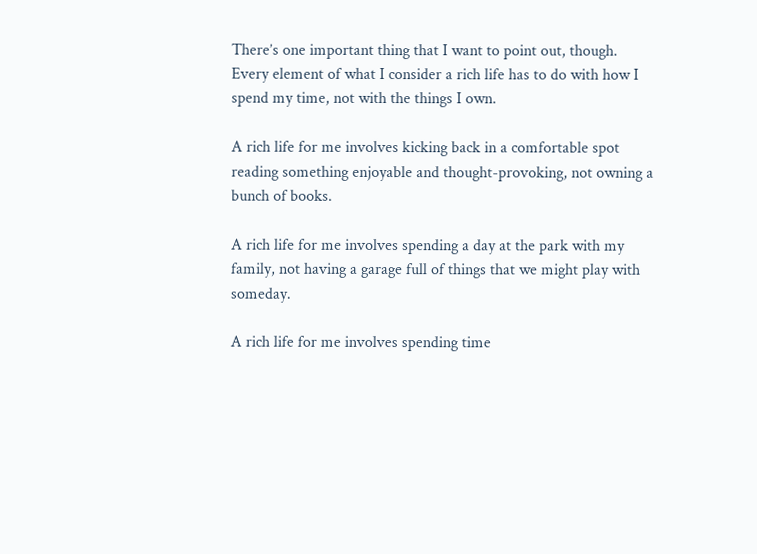There’s one important thing that I want to point out, though. Every element of what I consider a rich life has to do with how I spend my time, not with the things I own.

A rich life for me involves kicking back in a comfortable spot reading something enjoyable and thought-provoking, not owning a bunch of books.

A rich life for me involves spending a day at the park with my family, not having a garage full of things that we might play with someday.

A rich life for me involves spending time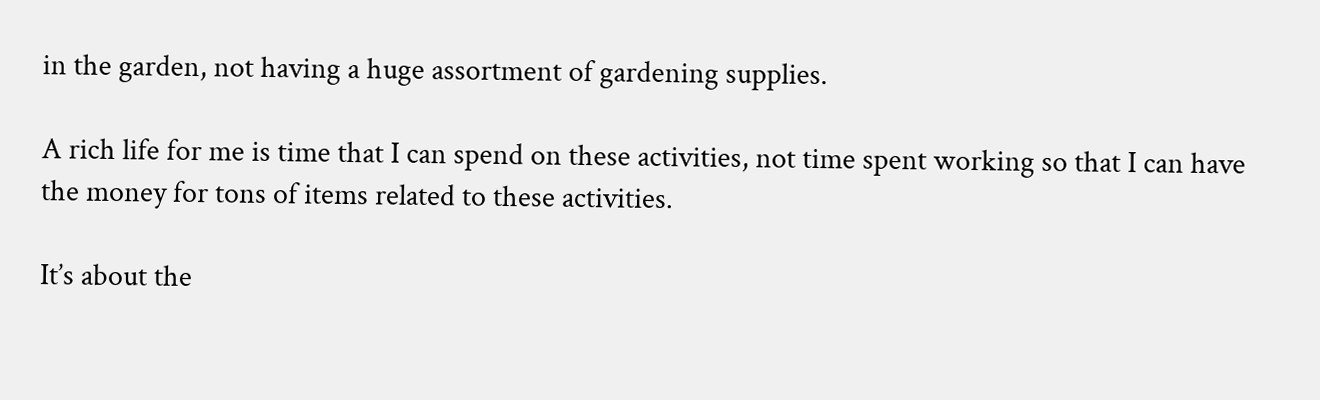in the garden, not having a huge assortment of gardening supplies.

A rich life for me is time that I can spend on these activities, not time spent working so that I can have the money for tons of items related to these activities.

It’s about the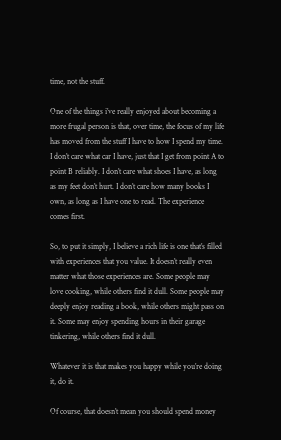time, not the stuff.

One of the things i’ve really enjoyed about becoming a more frugal person is that, over time, the focus of my life has moved from the stuff I have to how I spend my time. I don’t care what car I have, just that I get from point A to point B reliably. I don’t care what shoes I have, as long as my feet don’t hurt. I don’t care how many books I own, as long as I have one to read. The experience comes first.

So, to put it simply, I believe a rich life is one that’s filled with experiences that you value. It doesn’t really even matter what those experiences are. Some people may love cooking, while others find it dull. Some people may deeply enjoy reading a book, while others might pass on it. Some may enjoy spending hours in their garage tinkering, while others find it dull.

Whatever it is that makes you happy while you’re doing it, do it.

Of course, that doesn’t mean you should spend money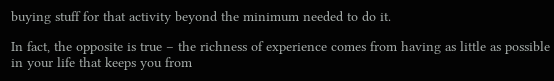buying stuff for that activity beyond the minimum needed to do it.

In fact, the opposite is true – the richness of experience comes from having as little as possible in your life that keeps you from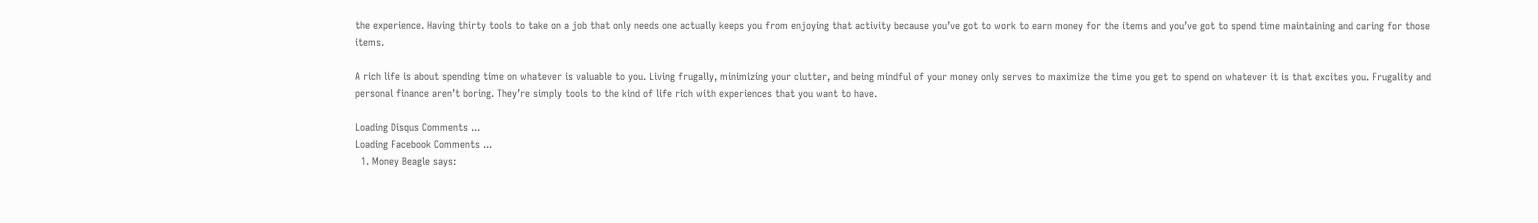the experience. Having thirty tools to take on a job that only needs one actually keeps you from enjoying that activity because you’ve got to work to earn money for the items and you’ve got to spend time maintaining and caring for those items.

A rich life is about spending time on whatever is valuable to you. Living frugally, minimizing your clutter, and being mindful of your money only serves to maximize the time you get to spend on whatever it is that excites you. Frugality and personal finance aren’t boring. They’re simply tools to the kind of life rich with experiences that you want to have.

Loading Disqus Comments ...
Loading Facebook Comments ...
  1. Money Beagle says: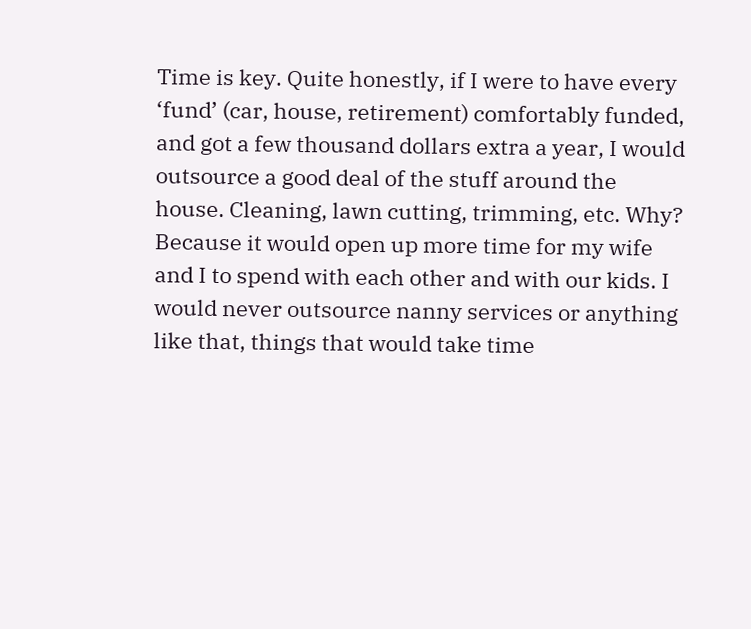Time is key. Quite honestly, if I were to have every ‘fund’ (car, house, retirement) comfortably funded, and got a few thousand dollars extra a year, I would outsource a good deal of the stuff around the house. Cleaning, lawn cutting, trimming, etc. Why? Because it would open up more time for my wife and I to spend with each other and with our kids. I would never outsource nanny services or anything like that, things that would take time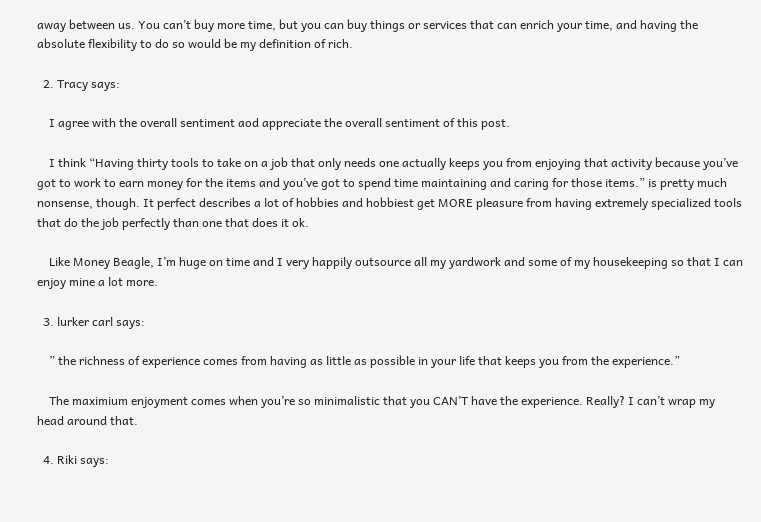away between us. You can’t buy more time, but you can buy things or services that can enrich your time, and having the absolute flexibility to do so would be my definition of rich.

  2. Tracy says:

    I agree with the overall sentiment aod appreciate the overall sentiment of this post.

    I think “Having thirty tools to take on a job that only needs one actually keeps you from enjoying that activity because you’ve got to work to earn money for the items and you’ve got to spend time maintaining and caring for those items.” is pretty much nonsense, though. It perfect describes a lot of hobbies and hobbiest get MORE pleasure from having extremely specialized tools that do the job perfectly than one that does it ok.

    Like Money Beagle, I’m huge on time and I very happily outsource all my yardwork and some of my housekeeping so that I can enjoy mine a lot more.

  3. lurker carl says:

    ” the richness of experience comes from having as little as possible in your life that keeps you from the experience.”

    The maximium enjoyment comes when you’re so minimalistic that you CAN’T have the experience. Really? I can’t wrap my head around that.

  4. Riki says: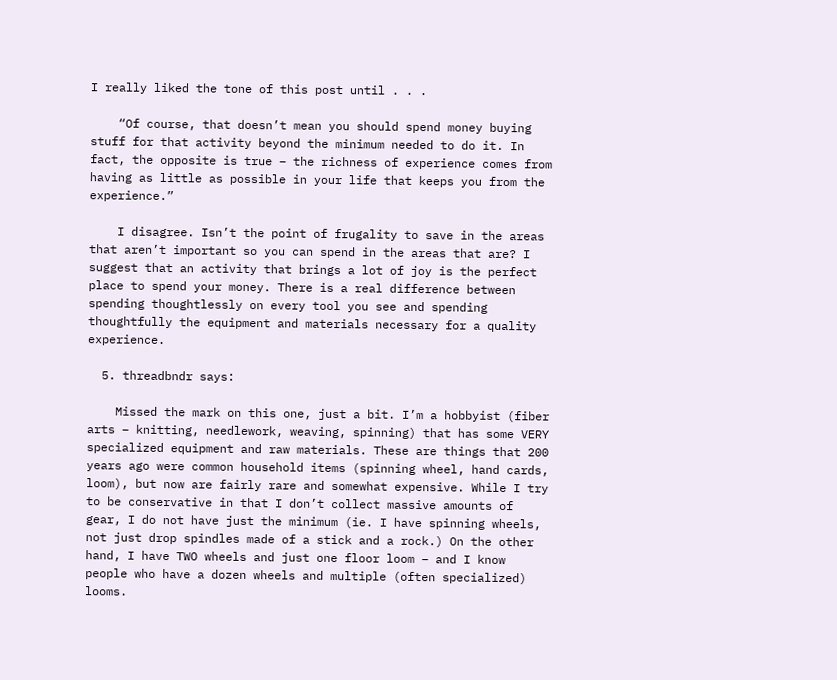I really liked the tone of this post until . . .

    “Of course, that doesn’t mean you should spend money buying stuff for that activity beyond the minimum needed to do it. In fact, the opposite is true – the richness of experience comes from having as little as possible in your life that keeps you from the experience.”

    I disagree. Isn’t the point of frugality to save in the areas that aren’t important so you can spend in the areas that are? I suggest that an activity that brings a lot of joy is the perfect place to spend your money. There is a real difference between spending thoughtlessly on every tool you see and spending thoughtfully the equipment and materials necessary for a quality experience.

  5. threadbndr says:

    Missed the mark on this one, just a bit. I’m a hobbyist (fiber arts – knitting, needlework, weaving, spinning) that has some VERY specialized equipment and raw materials. These are things that 200 years ago were common household items (spinning wheel, hand cards, loom), but now are fairly rare and somewhat expensive. While I try to be conservative in that I don’t collect massive amounts of gear, I do not have just the minimum (ie. I have spinning wheels, not just drop spindles made of a stick and a rock.) On the other hand, I have TWO wheels and just one floor loom – and I know people who have a dozen wheels and multiple (often specialized) looms.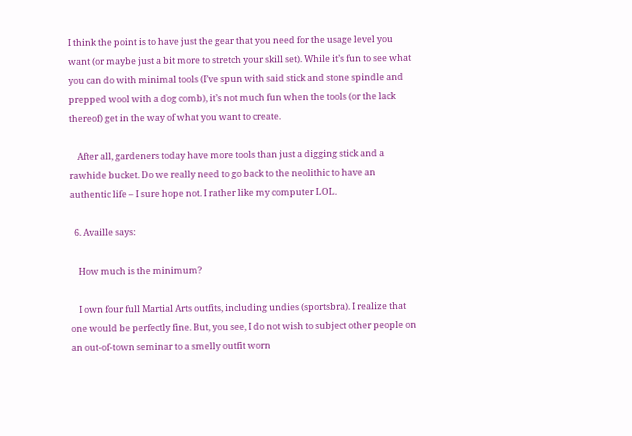I think the point is to have just the gear that you need for the usage level you want (or maybe just a bit more to stretch your skill set). While it’s fun to see what you can do with minimal tools (I’ve spun with said stick and stone spindle and prepped wool with a dog comb), it’s not much fun when the tools (or the lack thereof) get in the way of what you want to create.

    After all, gardeners today have more tools than just a digging stick and a rawhide bucket. Do we really need to go back to the neolithic to have an authentic life – I sure hope not. I rather like my computer LOL.

  6. Availle says:

    How much is the minimum?

    I own four full Martial Arts outfits, including undies (sportsbra). I realize that one would be perfectly fine. But, you see, I do not wish to subject other people on an out-of-town seminar to a smelly outfit worn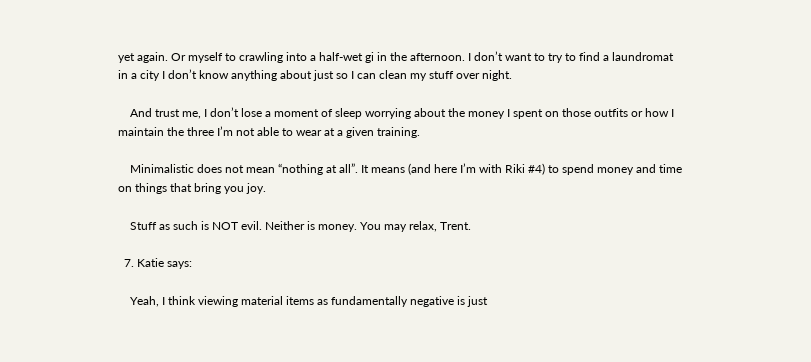yet again. Or myself to crawling into a half-wet gi in the afternoon. I don’t want to try to find a laundromat in a city I don’t know anything about just so I can clean my stuff over night.

    And trust me, I don’t lose a moment of sleep worrying about the money I spent on those outfits or how I maintain the three I’m not able to wear at a given training.

    Minimalistic does not mean “nothing at all”. It means (and here I’m with Riki #4) to spend money and time on things that bring you joy.

    Stuff as such is NOT evil. Neither is money. You may relax, Trent.

  7. Katie says:

    Yeah, I think viewing material items as fundamentally negative is just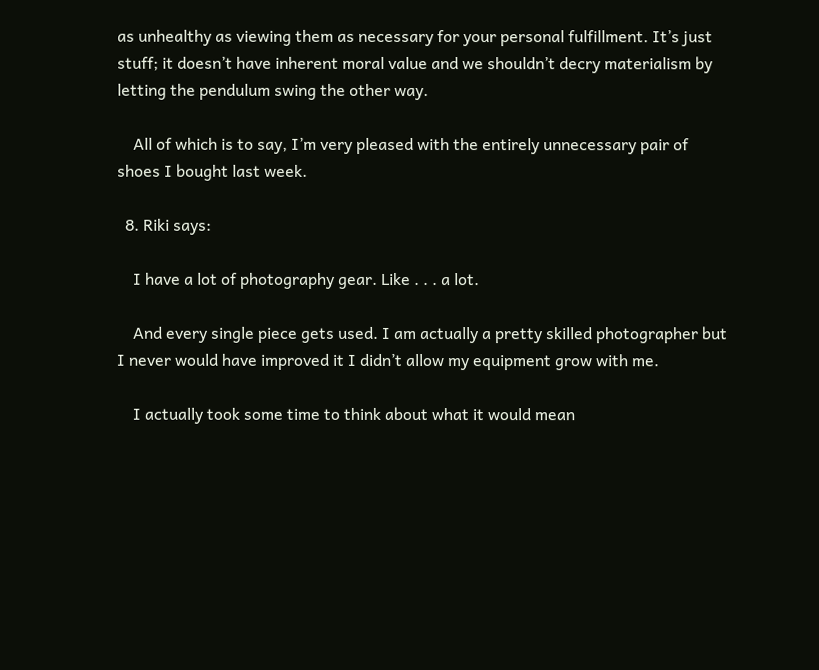as unhealthy as viewing them as necessary for your personal fulfillment. It’s just stuff; it doesn’t have inherent moral value and we shouldn’t decry materialism by letting the pendulum swing the other way.

    All of which is to say, I’m very pleased with the entirely unnecessary pair of shoes I bought last week.

  8. Riki says:

    I have a lot of photography gear. Like . . . a lot.

    And every single piece gets used. I am actually a pretty skilled photographer but I never would have improved it I didn’t allow my equipment grow with me.

    I actually took some time to think about what it would mean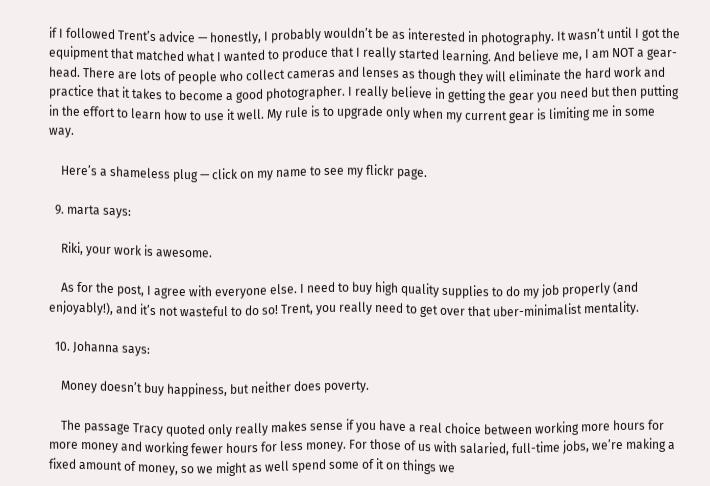if I followed Trent’s advice — honestly, I probably wouldn’t be as interested in photography. It wasn’t until I got the equipment that matched what I wanted to produce that I really started learning. And believe me, I am NOT a gear-head. There are lots of people who collect cameras and lenses as though they will eliminate the hard work and practice that it takes to become a good photographer. I really believe in getting the gear you need but then putting in the effort to learn how to use it well. My rule is to upgrade only when my current gear is limiting me in some way.

    Here’s a shameless plug — click on my name to see my flickr page.

  9. marta says:

    Riki, your work is awesome.

    As for the post, I agree with everyone else. I need to buy high quality supplies to do my job properly (and enjoyably!), and it’s not wasteful to do so! Trent, you really need to get over that uber-minimalist mentality.

  10. Johanna says:

    Money doesn’t buy happiness, but neither does poverty.

    The passage Tracy quoted only really makes sense if you have a real choice between working more hours for more money and working fewer hours for less money. For those of us with salaried, full-time jobs, we’re making a fixed amount of money, so we might as well spend some of it on things we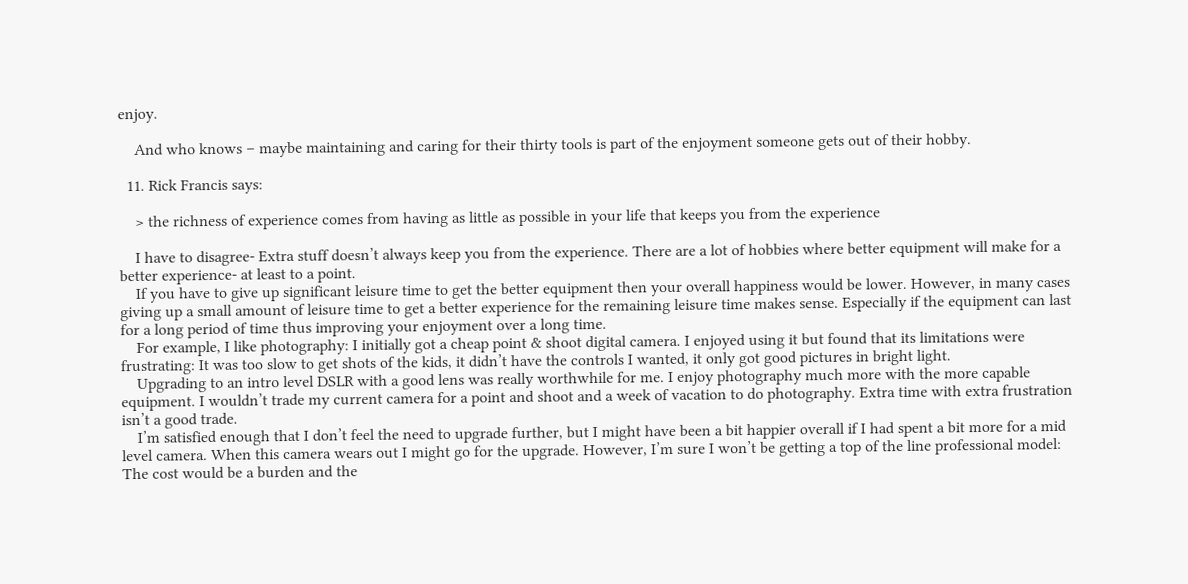enjoy.

    And who knows – maybe maintaining and caring for their thirty tools is part of the enjoyment someone gets out of their hobby.

  11. Rick Francis says:

    > the richness of experience comes from having as little as possible in your life that keeps you from the experience

    I have to disagree- Extra stuff doesn’t always keep you from the experience. There are a lot of hobbies where better equipment will make for a better experience- at least to a point.
    If you have to give up significant leisure time to get the better equipment then your overall happiness would be lower. However, in many cases giving up a small amount of leisure time to get a better experience for the remaining leisure time makes sense. Especially if the equipment can last for a long period of time thus improving your enjoyment over a long time.
    For example, I like photography: I initially got a cheap point & shoot digital camera. I enjoyed using it but found that its limitations were frustrating: It was too slow to get shots of the kids, it didn’t have the controls I wanted, it only got good pictures in bright light.
    Upgrading to an intro level DSLR with a good lens was really worthwhile for me. I enjoy photography much more with the more capable equipment. I wouldn’t trade my current camera for a point and shoot and a week of vacation to do photography. Extra time with extra frustration isn’t a good trade.
    I’m satisfied enough that I don’t feel the need to upgrade further, but I might have been a bit happier overall if I had spent a bit more for a mid level camera. When this camera wears out I might go for the upgrade. However, I’m sure I won’t be getting a top of the line professional model: The cost would be a burden and the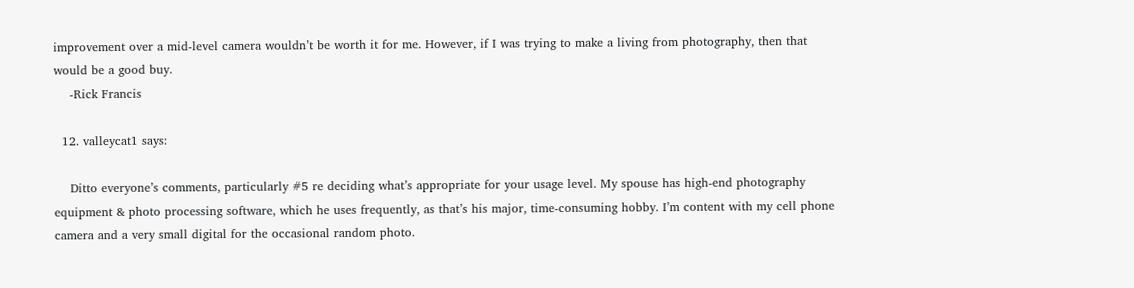improvement over a mid-level camera wouldn’t be worth it for me. However, if I was trying to make a living from photography, then that would be a good buy.
    -Rick Francis

  12. valleycat1 says:

    Ditto everyone’s comments, particularly #5 re deciding what’s appropriate for your usage level. My spouse has high-end photography equipment & photo processing software, which he uses frequently, as that’s his major, time-consuming hobby. I’m content with my cell phone camera and a very small digital for the occasional random photo.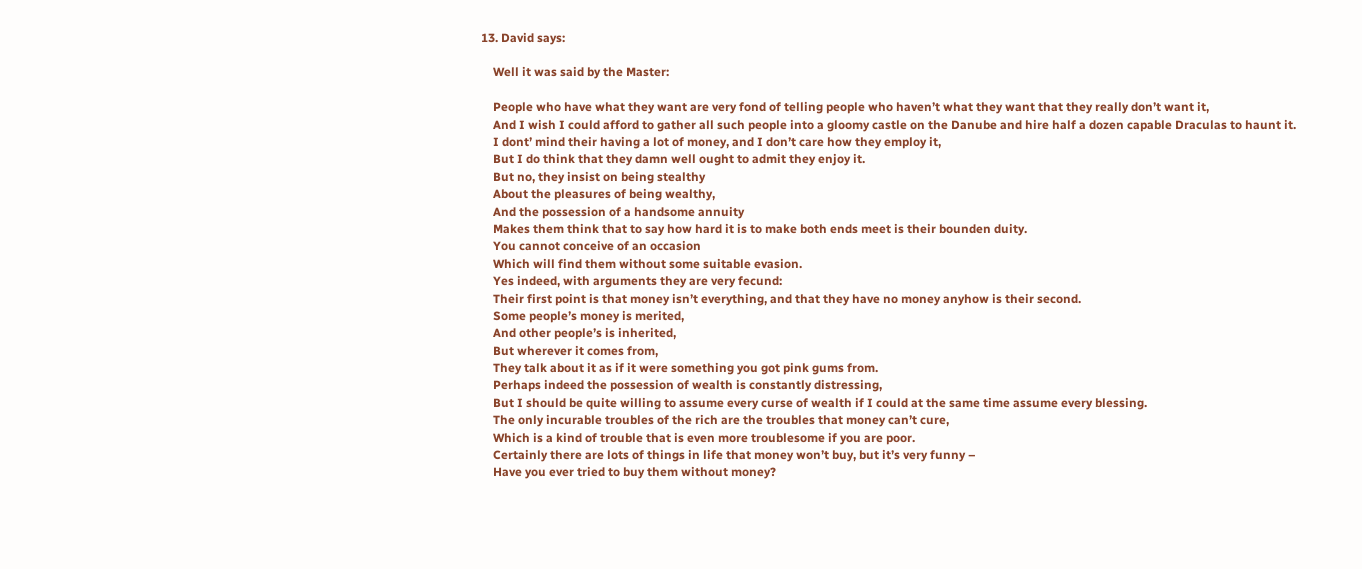13. David says:

    Well it was said by the Master:

    People who have what they want are very fond of telling people who haven’t what they want that they really don’t want it,
    And I wish I could afford to gather all such people into a gloomy castle on the Danube and hire half a dozen capable Draculas to haunt it.
    I dont’ mind their having a lot of money, and I don’t care how they employ it,
    But I do think that they damn well ought to admit they enjoy it.
    But no, they insist on being stealthy
    About the pleasures of being wealthy,
    And the possession of a handsome annuity
    Makes them think that to say how hard it is to make both ends meet is their bounden duity.
    You cannot conceive of an occasion
    Which will find them without some suitable evasion.
    Yes indeed, with arguments they are very fecund:
    Their first point is that money isn’t everything, and that they have no money anyhow is their second.
    Some people’s money is merited,
    And other people’s is inherited,
    But wherever it comes from,
    They talk about it as if it were something you got pink gums from.
    Perhaps indeed the possession of wealth is constantly distressing,
    But I should be quite willing to assume every curse of wealth if I could at the same time assume every blessing.
    The only incurable troubles of the rich are the troubles that money can’t cure,
    Which is a kind of trouble that is even more troublesome if you are poor.
    Certainly there are lots of things in life that money won’t buy, but it’s very funny –
    Have you ever tried to buy them without money?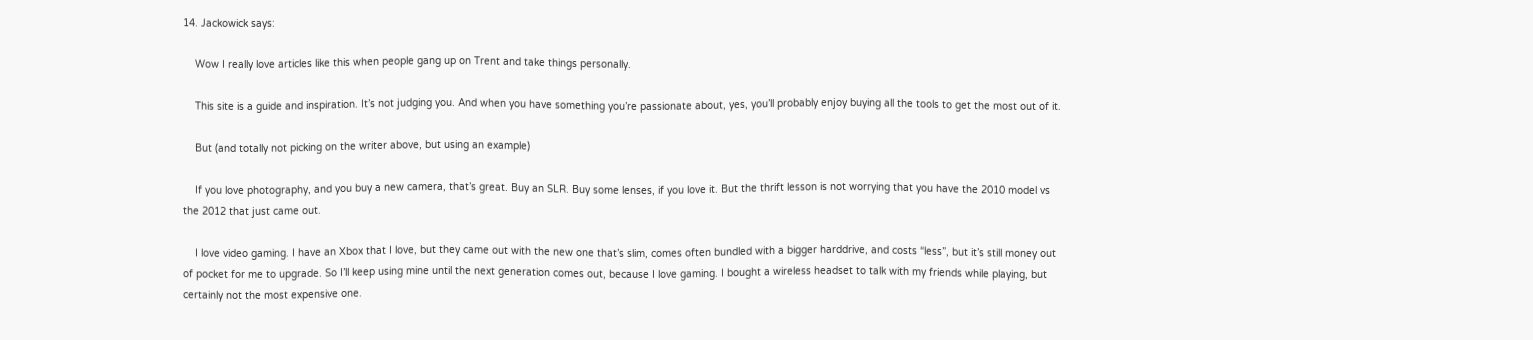14. Jackowick says:

    Wow I really love articles like this when people gang up on Trent and take things personally.

    This site is a guide and inspiration. It’s not judging you. And when you have something you’re passionate about, yes, you’ll probably enjoy buying all the tools to get the most out of it.

    But (and totally not picking on the writer above, but using an example)

    If you love photography, and you buy a new camera, that’s great. Buy an SLR. Buy some lenses, if you love it. But the thrift lesson is not worrying that you have the 2010 model vs the 2012 that just came out.

    I love video gaming. I have an Xbox that I love, but they came out with the new one that’s slim, comes often bundled with a bigger harddrive, and costs “less”, but it’s still money out of pocket for me to upgrade. So I’ll keep using mine until the next generation comes out, because I love gaming. I bought a wireless headset to talk with my friends while playing, but certainly not the most expensive one.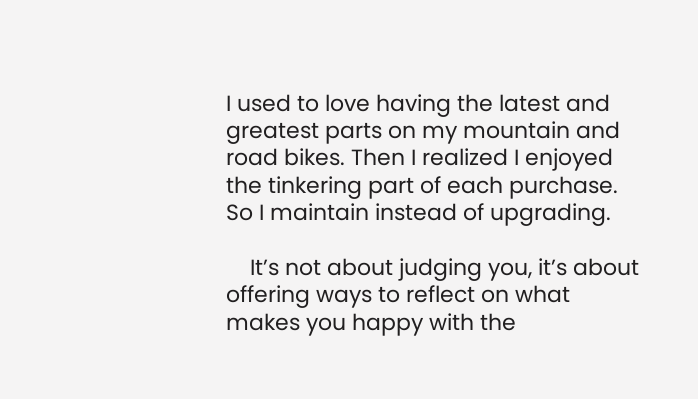I used to love having the latest and greatest parts on my mountain and road bikes. Then I realized I enjoyed the tinkering part of each purchase. So I maintain instead of upgrading.

    It’s not about judging you, it’s about offering ways to reflect on what makes you happy with the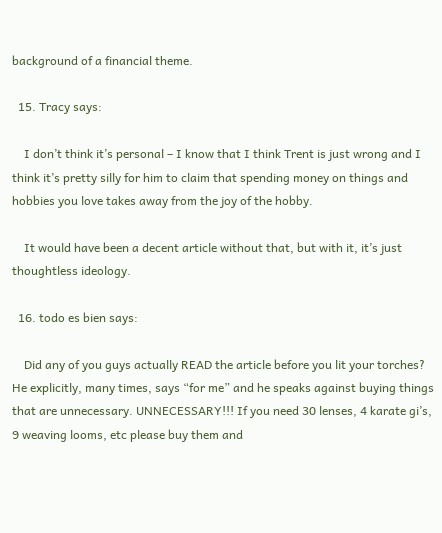background of a financial theme.

  15. Tracy says:

    I don’t think it’s personal – I know that I think Trent is just wrong and I think it’s pretty silly for him to claim that spending money on things and hobbies you love takes away from the joy of the hobby.

    It would have been a decent article without that, but with it, it’s just thoughtless ideology.

  16. todo es bien says:

    Did any of you guys actually READ the article before you lit your torches? He explicitly, many times, says “for me” and he speaks against buying things that are unnecessary. UNNECESSARY!!! If you need 30 lenses, 4 karate gi’s, 9 weaving looms, etc please buy them and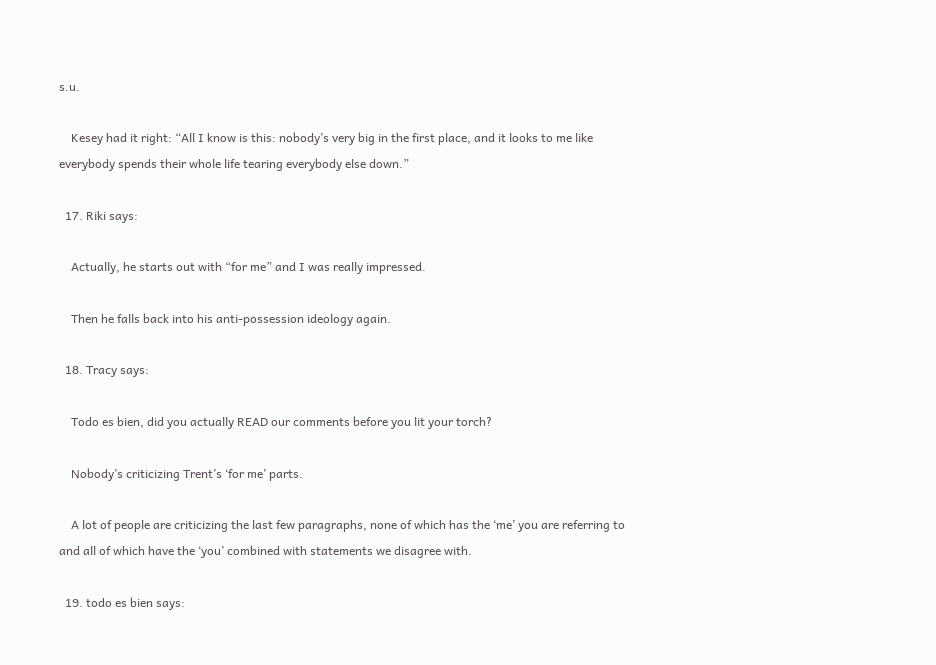s.u.

    Kesey had it right: “All I know is this: nobody’s very big in the first place, and it looks to me like everybody spends their whole life tearing everybody else down.”

  17. Riki says:

    Actually, he starts out with “for me” and I was really impressed.

    Then he falls back into his anti-possession ideology again.

  18. Tracy says:

    Todo es bien, did you actually READ our comments before you lit your torch?

    Nobody’s criticizing Trent’s ‘for me’ parts.

    A lot of people are criticizing the last few paragraphs, none of which has the ‘me’ you are referring to and all of which have the ‘you’ combined with statements we disagree with.

  19. todo es bien says: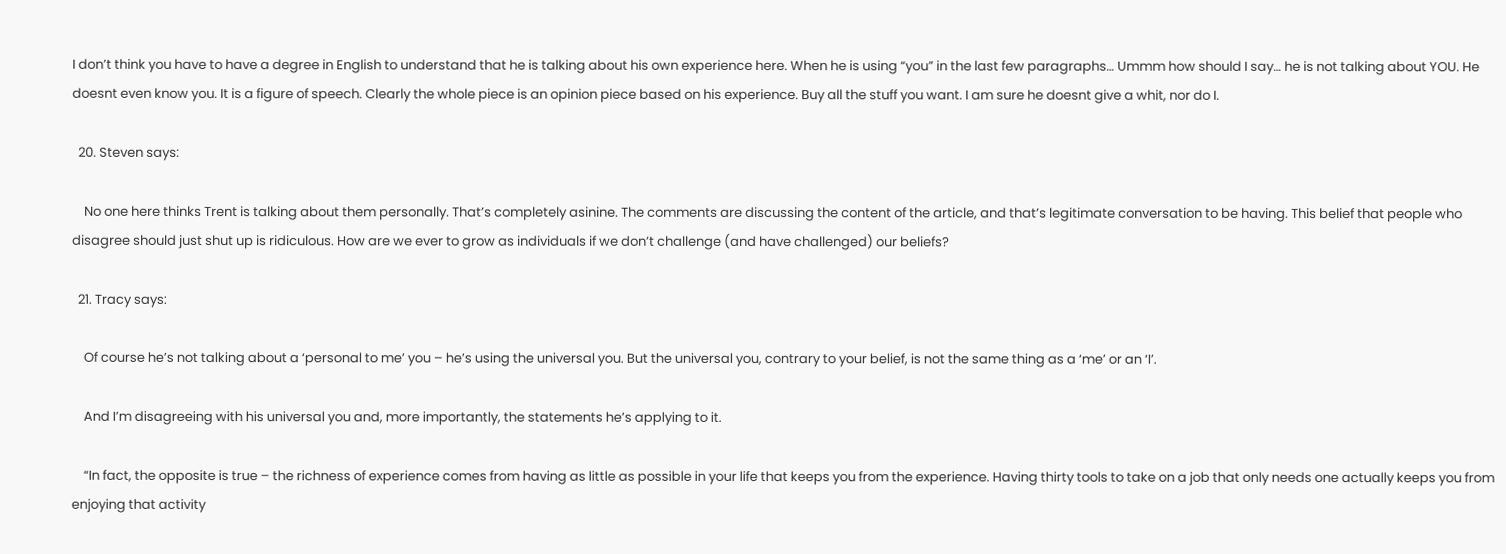I don’t think you have to have a degree in English to understand that he is talking about his own experience here. When he is using “you” in the last few paragraphs… Ummm how should I say… he is not talking about YOU. He doesnt even know you. It is a figure of speech. Clearly the whole piece is an opinion piece based on his experience. Buy all the stuff you want. I am sure he doesnt give a whit, nor do I.

  20. Steven says:

    No one here thinks Trent is talking about them personally. That’s completely asinine. The comments are discussing the content of the article, and that’s legitimate conversation to be having. This belief that people who disagree should just shut up is ridiculous. How are we ever to grow as individuals if we don’t challenge (and have challenged) our beliefs?

  21. Tracy says:

    Of course he’s not talking about a ‘personal to me’ you – he’s using the universal you. But the universal you, contrary to your belief, is not the same thing as a ‘me’ or an ‘I’.

    And I’m disagreeing with his universal you and, more importantly, the statements he’s applying to it.

    “In fact, the opposite is true – the richness of experience comes from having as little as possible in your life that keeps you from the experience. Having thirty tools to take on a job that only needs one actually keeps you from enjoying that activity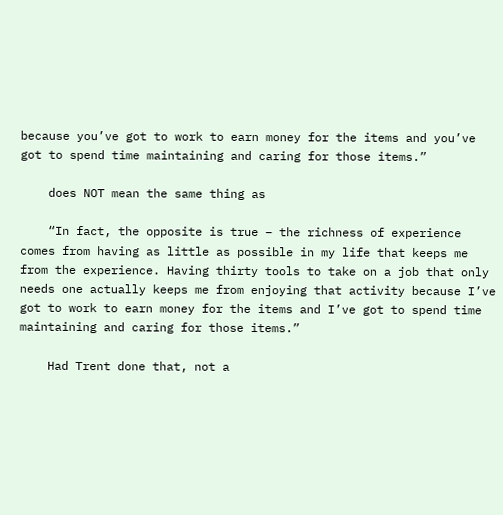because you’ve got to work to earn money for the items and you’ve got to spend time maintaining and caring for those items.”

    does NOT mean the same thing as

    “In fact, the opposite is true – the richness of experience comes from having as little as possible in my life that keeps me from the experience. Having thirty tools to take on a job that only needs one actually keeps me from enjoying that activity because I’ve got to work to earn money for the items and I’ve got to spend time maintaining and caring for those items.”

    Had Trent done that, not a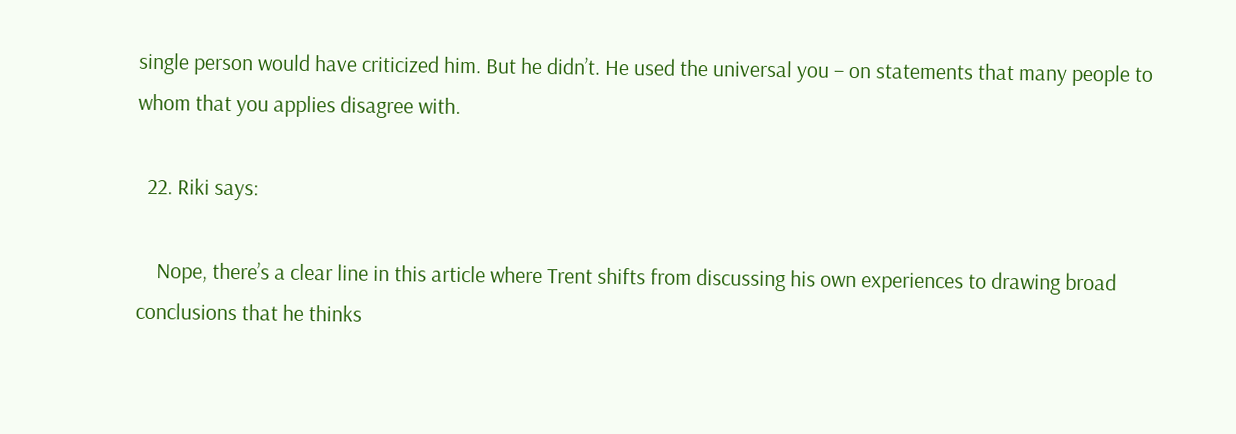single person would have criticized him. But he didn’t. He used the universal you – on statements that many people to whom that you applies disagree with.

  22. Riki says:

    Nope, there’s a clear line in this article where Trent shifts from discussing his own experiences to drawing broad conclusions that he thinks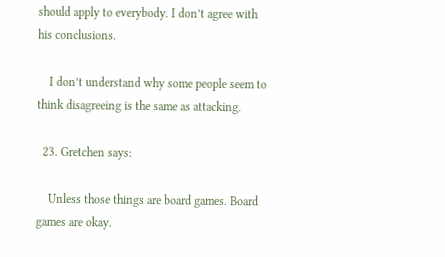should apply to everybody. I don’t agree with his conclusions.

    I don’t understand why some people seem to think disagreeing is the same as attacking.

  23. Gretchen says:

    Unless those things are board games. Board games are okay.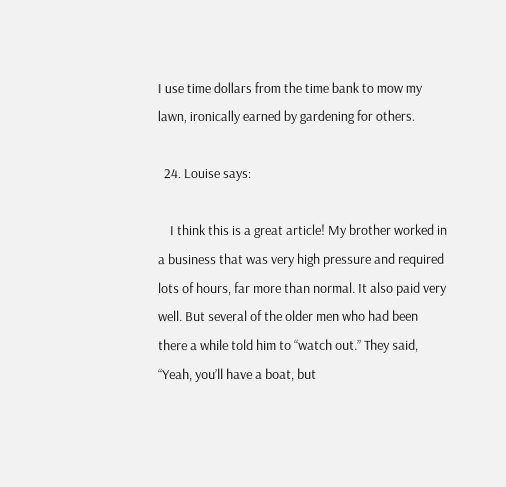I use time dollars from the time bank to mow my lawn, ironically earned by gardening for others.

  24. Louise says:

    I think this is a great article! My brother worked in a business that was very high pressure and required lots of hours, far more than normal. It also paid very well. But several of the older men who had been there a while told him to “watch out.” They said, “Yeah, you’ll have a boat, but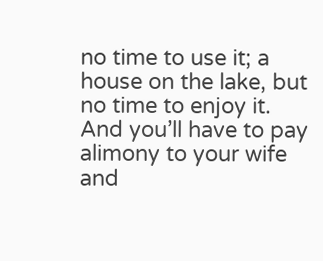no time to use it; a house on the lake, but no time to enjoy it. And you’ll have to pay alimony to your wife and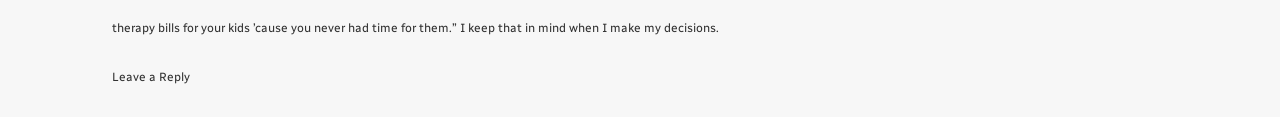therapy bills for your kids ’cause you never had time for them.” I keep that in mind when I make my decisions.

Leave a Reply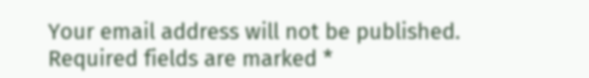Your email address will not be published. Required fields are marked *